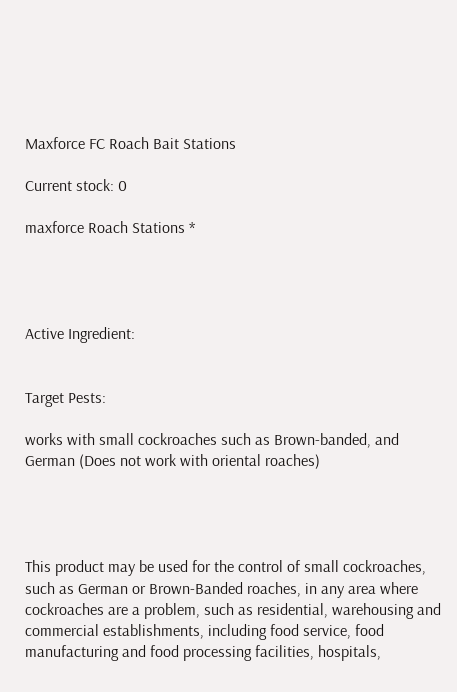Maxforce FC Roach Bait Stations

Current stock: 0

maxforce Roach Stations *




Active Ingredient:


Target Pests:

works with small cockroaches such as Brown-banded, and German (Does not work with oriental roaches)




This product may be used for the control of small cockroaches, such as German or Brown-Banded roaches, in any area where cockroaches are a problem, such as residential, warehousing and commercial establishments, including food service, food manufacturing and food processing facilities, hospitals,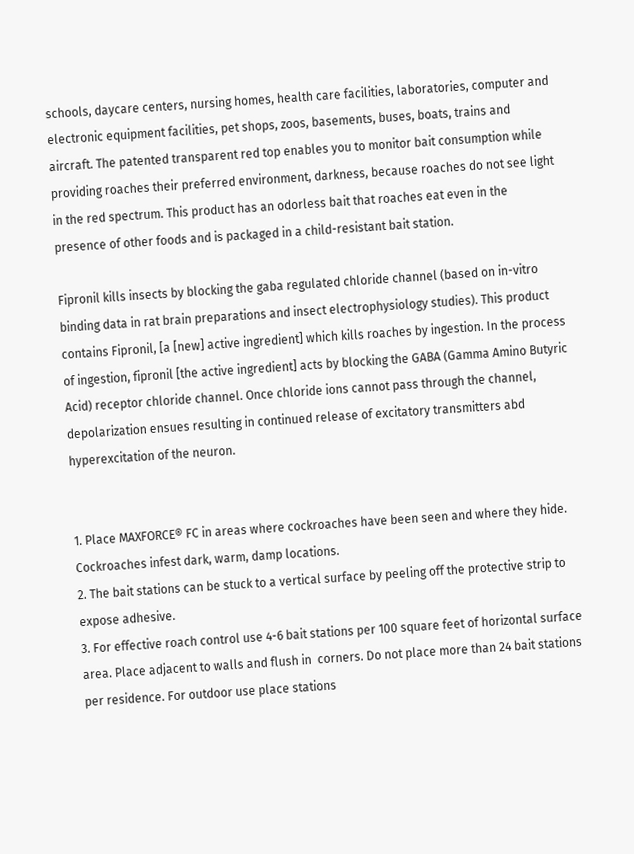schools, daycare centers, nursing homes, health care facilities, laboratories, computer and electronic equipment facilities, pet shops, zoos, basements, buses, boats, trains and aircraft. The patented transparent red top enables you to monitor bait consumption while providing roaches their preferred environment, darkness, because roaches do not see light in the red spectrum. This product has an odorless bait that roaches eat even in the presence of other foods and is packaged in a child-resistant bait station.

Fipronil kills insects by blocking the gaba regulated chloride channel (based on in-vitro binding data in rat brain preparations and insect electrophysiology studies). This product contains Fipronil, [a [new] active ingredient] which kills roaches by ingestion. In the process of ingestion, fipronil [the active ingredient] acts by blocking the GABA (Gamma Amino Butyric Acid) receptor chloride channel. Once chloride ions cannot pass through the channel, depolarization ensues resulting in continued release of excitatory transmitters abd hyperexcitation of the neuron.


1. Place MAXFORCE® FC in areas where cockroaches have been seen and where they hide. Cockroaches infest dark, warm, damp locations.
2. The bait stations can be stuck to a vertical surface by peeling off the protective strip to expose adhesive.
3. For effective roach control use 4-6 bait stations per 100 square feet of horizontal surface area. Place adjacent to walls and flush in  corners. Do not place more than 24 bait stations per residence. For outdoor use place stations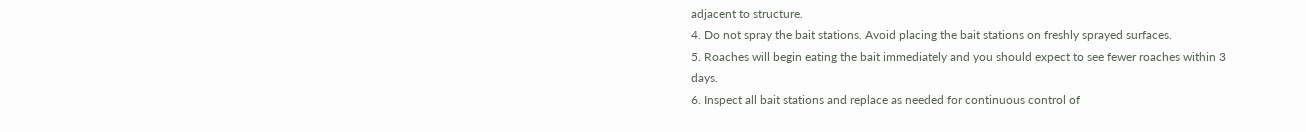adjacent to structure.
4. Do not spray the bait stations. Avoid placing the bait stations on freshly sprayed surfaces.
5. Roaches will begin eating the bait immediately and you should expect to see fewer roaches within 3 days.
6. Inspect all bait stations and replace as needed for continuous control of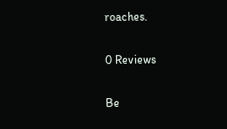roaches.

0 Reviews

Be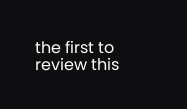the first to review this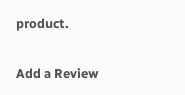product.

Add a Review